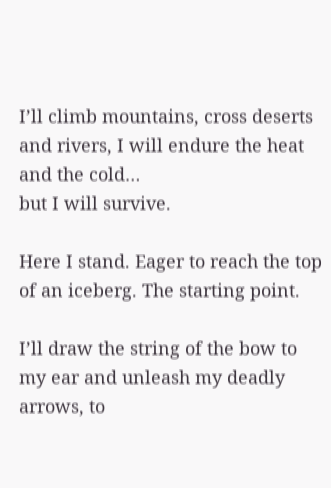I’ll climb mountains, cross deserts and rivers, I will endure the heat and the cold…
but I will survive.

Here I stand. Eager to reach the top of an iceberg. The starting point.

I’ll draw the string of the bow to my ear and unleash my deadly arrows, to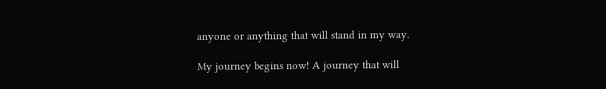anyone or anything that will stand in my way.

My journey begins now! A journey that will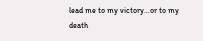lead me to my victory…or to my death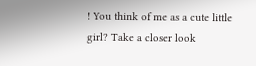! You think of me as a cute little girl? Take a closer look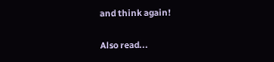and think again!

Also read...